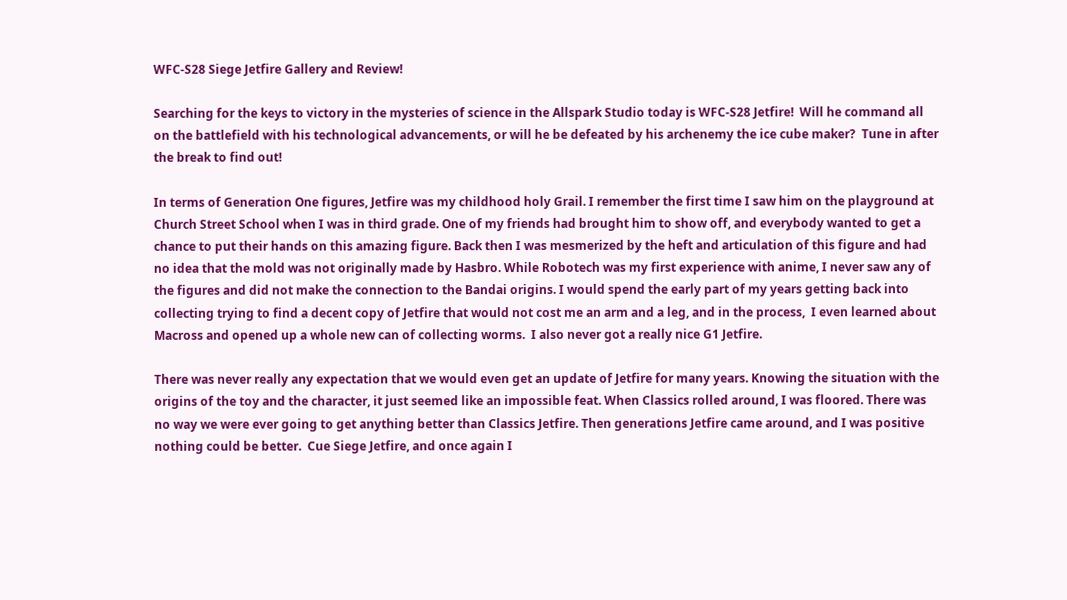WFC-S28 Siege Jetfire Gallery and Review!

Searching for the keys to victory in the mysteries of science in the Allspark Studio today is WFC-S28 Jetfire!  Will he command all on the battlefield with his technological advancements, or will he be defeated by his archenemy the ice cube maker?  Tune in after the break to find out!

In terms of Generation One figures, Jetfire was my childhood holy Grail. I remember the first time I saw him on the playground at Church Street School when I was in third grade. One of my friends had brought him to show off, and everybody wanted to get a chance to put their hands on this amazing figure. Back then I was mesmerized by the heft and articulation of this figure and had no idea that the mold was not originally made by Hasbro. While Robotech was my first experience with anime, I never saw any of the figures and did not make the connection to the Bandai origins. I would spend the early part of my years getting back into collecting trying to find a decent copy of Jetfire that would not cost me an arm and a leg, and in the process,  I even learned about Macross and opened up a whole new can of collecting worms.  I also never got a really nice G1 Jetfire.

There was never really any expectation that we would even get an update of Jetfire for many years. Knowing the situation with the origins of the toy and the character, it just seemed like an impossible feat. When Classics rolled around, I was floored. There was no way we were ever going to get anything better than Classics Jetfire. Then generations Jetfire came around, and I was positive nothing could be better.  Cue Siege Jetfire, and once again I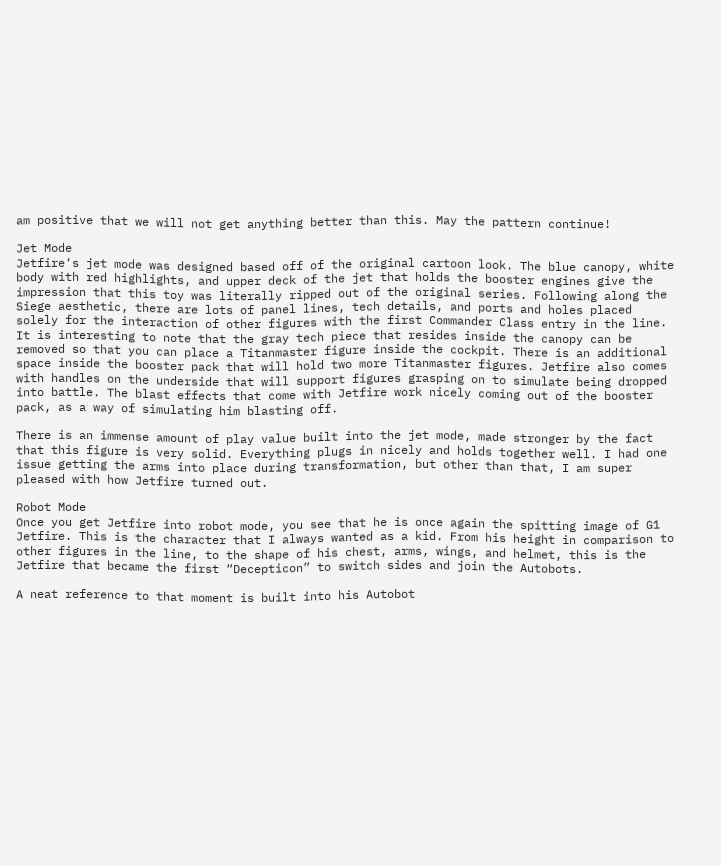am positive that we will not get anything better than this. May the pattern continue!

Jet Mode
Jetfire‘s jet mode was designed based off of the original cartoon look. The blue canopy, white body with red highlights, and upper deck of the jet that holds the booster engines give the impression that this toy was literally ripped out of the original series. Following along the Siege aesthetic, there are lots of panel lines, tech details, and ports and holes placed solely for the interaction of other figures with the first Commander Class entry in the line. It is interesting to note that the gray tech piece that resides inside the canopy can be removed so that you can place a Titanmaster figure inside the cockpit. There is an additional space inside the booster pack that will hold two more Titanmaster figures. Jetfire also comes with handles on the underside that will support figures grasping on to simulate being dropped into battle. The blast effects that come with Jetfire work nicely coming out of the booster pack, as a way of simulating him blasting off.

There is an immense amount of play value built into the jet mode, made stronger by the fact that this figure is very solid. Everything plugs in nicely and holds together well. I had one issue getting the arms into place during transformation, but other than that, I am super pleased with how Jetfire turned out.

Robot Mode
Once you get Jetfire into robot mode, you see that he is once again the spitting image of G1 Jetfire. This is the character that I always wanted as a kid. From his height in comparison to other figures in the line, to the shape of his chest, arms, wings, and helmet, this is the Jetfire that became the first “Decepticon” to switch sides and join the Autobots.

A neat reference to that moment is built into his Autobot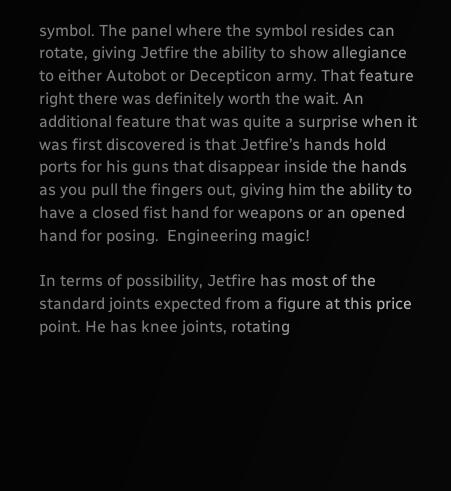symbol. The panel where the symbol resides can rotate, giving Jetfire the ability to show allegiance to either Autobot or Decepticon army. That feature right there was definitely worth the wait. An additional feature that was quite a surprise when it was first discovered is that Jetfire’s hands hold ports for his guns that disappear inside the hands as you pull the fingers out, giving him the ability to have a closed fist hand for weapons or an opened hand for posing.  Engineering magic!

In terms of possibility, Jetfire has most of the standard joints expected from a figure at this price point. He has knee joints, rotating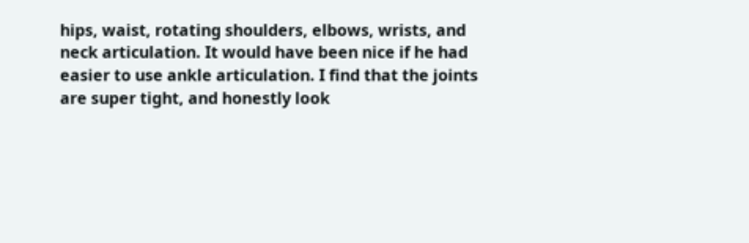hips, waist, rotating shoulders, elbows, wrists, and neck articulation. It would have been nice if he had easier to use ankle articulation. I find that the joints are super tight, and honestly look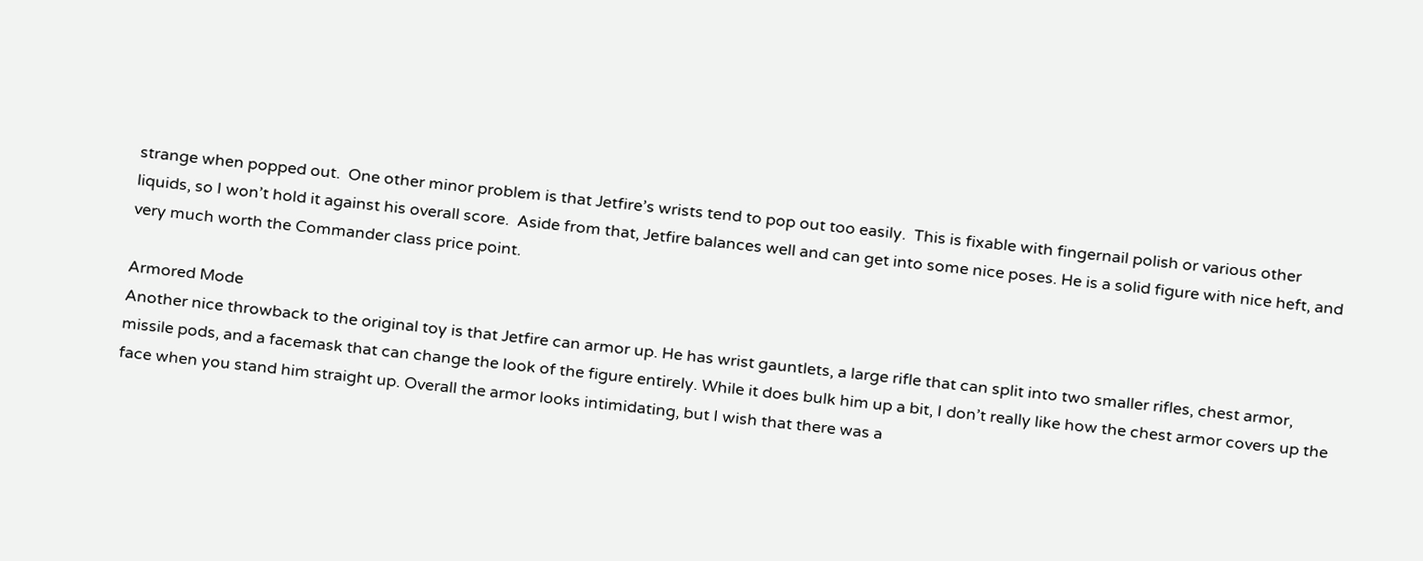strange when popped out.  One other minor problem is that Jetfire’s wrists tend to pop out too easily.  This is fixable with fingernail polish or various other liquids, so I won’t hold it against his overall score.  Aside from that, Jetfire balances well and can get into some nice poses. He is a solid figure with nice heft, and very much worth the Commander class price point.

Armored Mode
Another nice throwback to the original toy is that Jetfire can armor up. He has wrist gauntlets, a large rifle that can split into two smaller rifles, chest armor, missile pods, and a facemask that can change the look of the figure entirely. While it does bulk him up a bit, I don’t really like how the chest armor covers up the face when you stand him straight up. Overall the armor looks intimidating, but I wish that there was a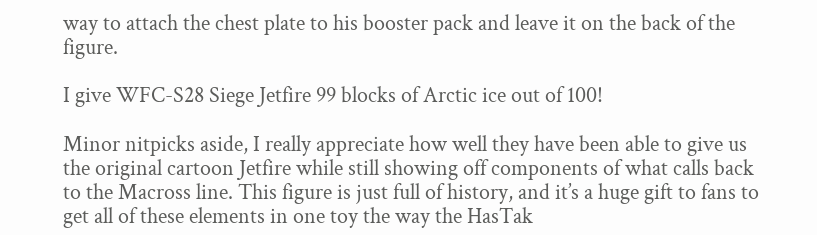way to attach the chest plate to his booster pack and leave it on the back of the figure.

I give WFC-S28 Siege Jetfire 99 blocks of Arctic ice out of 100!

Minor nitpicks aside, I really appreciate how well they have been able to give us the original cartoon Jetfire while still showing off components of what calls back to the Macross line. This figure is just full of history, and it’s a huge gift to fans to get all of these elements in one toy the way the HasTak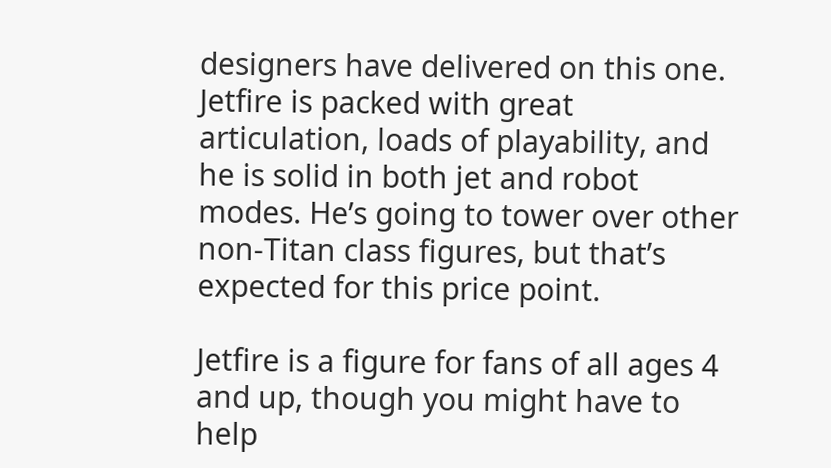designers have delivered on this one. Jetfire is packed with great articulation, loads of playability, and he is solid in both jet and robot modes. He’s going to tower over other non-Titan class figures, but that’s expected for this price point.

Jetfire is a figure for fans of all ages 4 and up, though you might have to help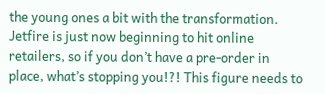the young ones a bit with the transformation. Jetfire is just now beginning to hit online retailers, so if you don’t have a pre-order in place, what’s stopping you!?! This figure needs to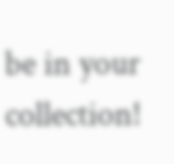be in your collection!